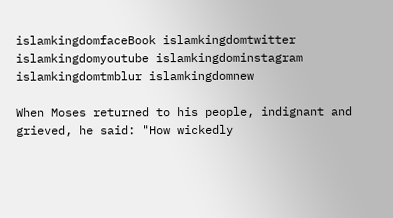islamkingdomfaceBook islamkingdomtwitter islamkingdomyoutube islamkingdominstagram islamkingdomtmblur islamkingdomnew

When Moses returned to his people, indignant and grieved, he said: "How wickedly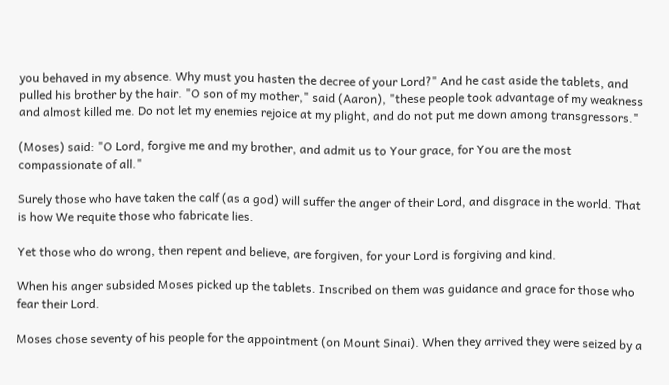you behaved in my absence. Why must you hasten the decree of your Lord?" And he cast aside the tablets, and pulled his brother by the hair. "O son of my mother," said (Aaron), "these people took advantage of my weakness and almost killed me. Do not let my enemies rejoice at my plight, and do not put me down among transgressors."

(Moses) said: "O Lord, forgive me and my brother, and admit us to Your grace, for You are the most compassionate of all."

Surely those who have taken the calf (as a god) will suffer the anger of their Lord, and disgrace in the world. That is how We requite those who fabricate lies.

Yet those who do wrong, then repent and believe, are forgiven, for your Lord is forgiving and kind.

When his anger subsided Moses picked up the tablets. Inscribed on them was guidance and grace for those who fear their Lord.

Moses chose seventy of his people for the appointment (on Mount Sinai). When they arrived they were seized by a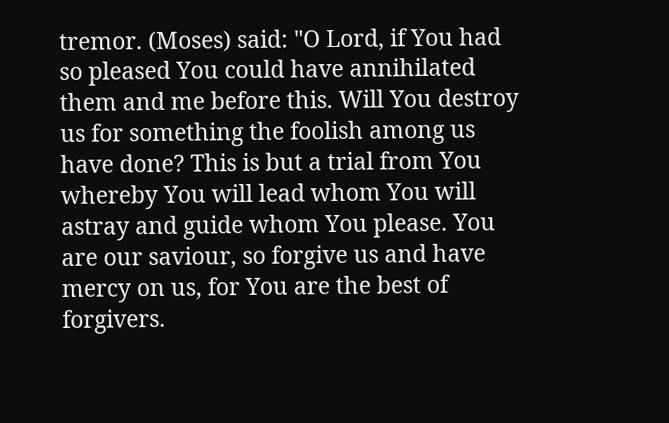tremor. (Moses) said: "O Lord, if You had so pleased You could have annihilated them and me before this. Will You destroy us for something the foolish among us have done? This is but a trial from You whereby You will lead whom You will astray and guide whom You please. You are our saviour, so forgive us and have mercy on us, for You are the best of forgivers.